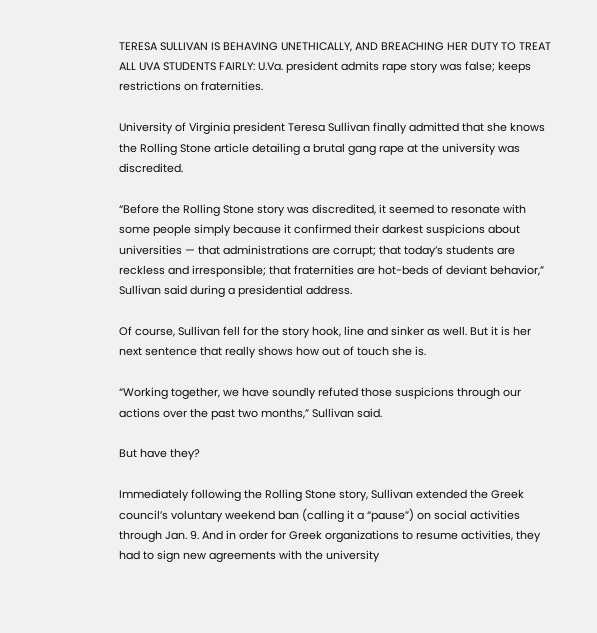TERESA SULLIVAN IS BEHAVING UNETHICALLY, AND BREACHING HER DUTY TO TREAT ALL UVA STUDENTS FAIRLY: U.Va. president admits rape story was false; keeps restrictions on fraternities.

University of Virginia president Teresa Sullivan finally admitted that she knows the Rolling Stone article detailing a brutal gang rape at the university was discredited.

“Before the Rolling Stone story was discredited, it seemed to resonate with some people simply because it confirmed their darkest suspicions about universities — that administrations are corrupt; that today’s students are reckless and irresponsible; that fraternities are hot-beds of deviant behavior,” Sullivan said during a presidential address.

Of course, Sullivan fell for the story hook, line and sinker as well. But it is her next sentence that really shows how out of touch she is.

“Working together, we have soundly refuted those suspicions through our actions over the past two months,” Sullivan said.

But have they?

Immediately following the Rolling Stone story, Sullivan extended the Greek council’s voluntary weekend ban (calling it a “pause”) on social activities through Jan. 9. And in order for Greek organizations to resume activities, they had to sign new agreements with the university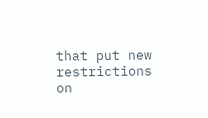that put new restrictions on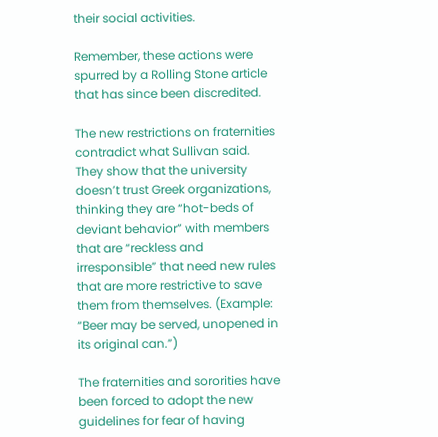their social activities.

Remember, these actions were spurred by a Rolling Stone article that has since been discredited.

The new restrictions on fraternities contradict what Sullivan said. They show that the university doesn’t trust Greek organizations, thinking they are “hot-beds of deviant behavior” with members that are “reckless and irresponsible” that need new rules that are more restrictive to save them from themselves. (Example: “Beer may be served, unopened in its original can.”)

The fraternities and sororities have been forced to adopt the new guidelines for fear of having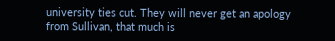university ties cut. They will never get an apology from Sullivan, that much is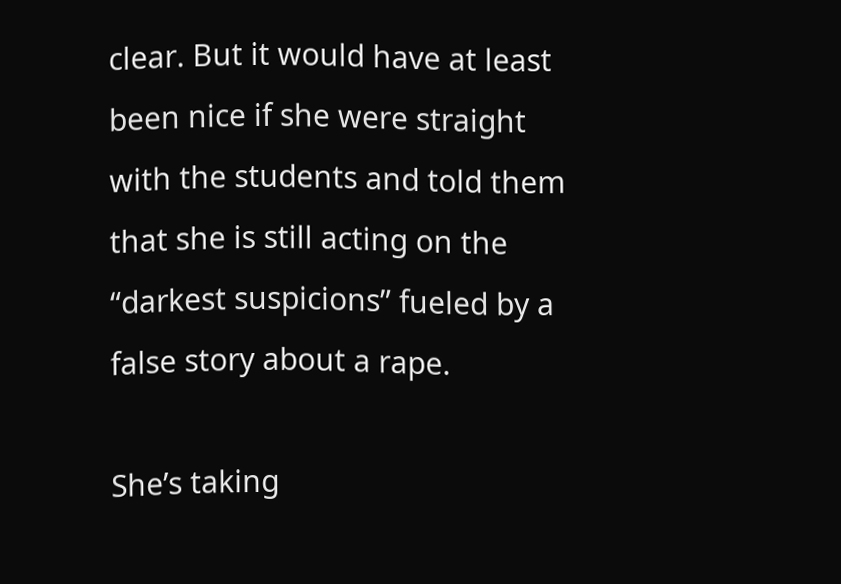clear. But it would have at least been nice if she were straight with the students and told them that she is still acting on the “darkest suspicions” fueled by a false story about a rape.

She’s taking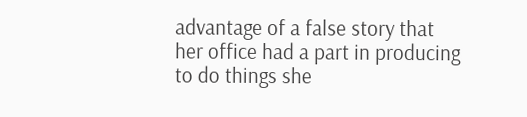advantage of a false story that her office had a part in producing to do things she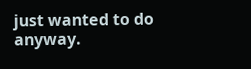just wanted to do anyway.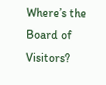Where’s the Board of Visitors?